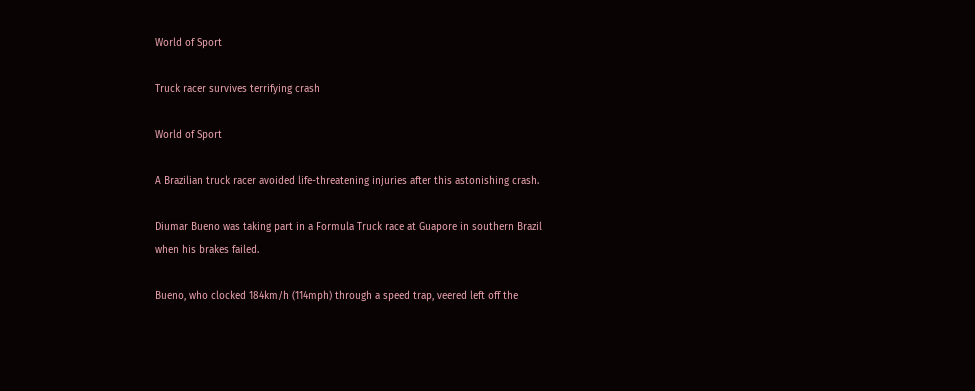World of Sport

Truck racer survives terrifying crash

World of Sport

A Brazilian truck racer avoided life-threatening injuries after this astonishing crash.

Diumar Bueno was taking part in a Formula Truck race at Guapore in southern Brazil
when his brakes failed.

Bueno, who clocked 184km/h (114mph) through a speed trap, veered left off the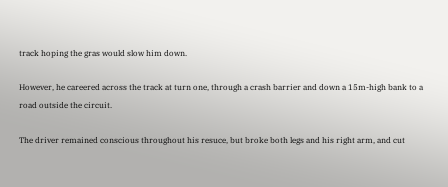track hoping the gras would slow him down.

However, he careered across the track at turn one, through a crash barrier and down a 15m-high bank to a road outside the circuit.

The driver remained conscious throughout his resuce, but broke both legs and his right arm, and cut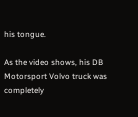his tongue.

As the video shows, his DB Motorsport Volvo truck was completely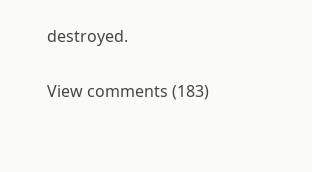destroyed.

View comments (183)